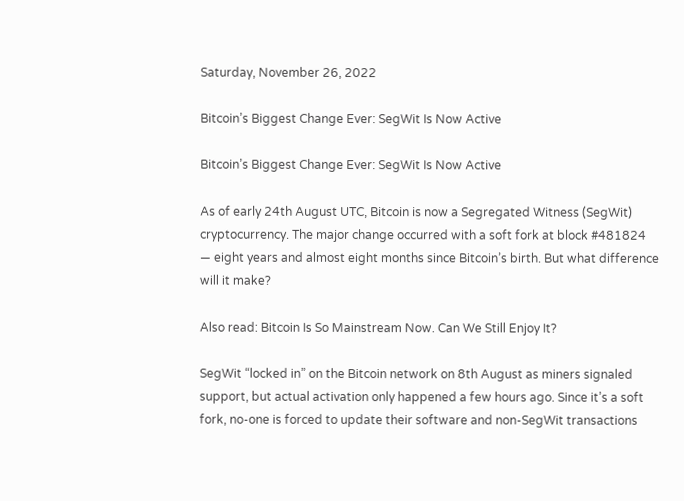Saturday, November 26, 2022

Bitcoin’s Biggest Change Ever: SegWit Is Now Active

Bitcoin’s Biggest Change Ever: SegWit Is Now Active

As of early 24th August UTC, Bitcoin is now a Segregated Witness (SegWit) cryptocurrency. The major change occurred with a soft fork at block #481824 — eight years and almost eight months since Bitcoin’s birth. But what difference will it make?

Also read: Bitcoin Is So Mainstream Now. Can We Still Enjoy It?

SegWit “locked in” on the Bitcoin network on 8th August as miners signaled support, but actual activation only happened a few hours ago. Since it’s a soft fork, no-one is forced to update their software and non-SegWit transactions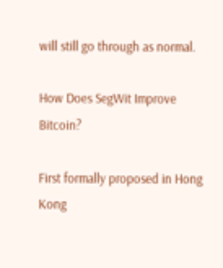will still go through as normal.

How Does SegWit Improve Bitcoin?

First formally proposed in Hong Kong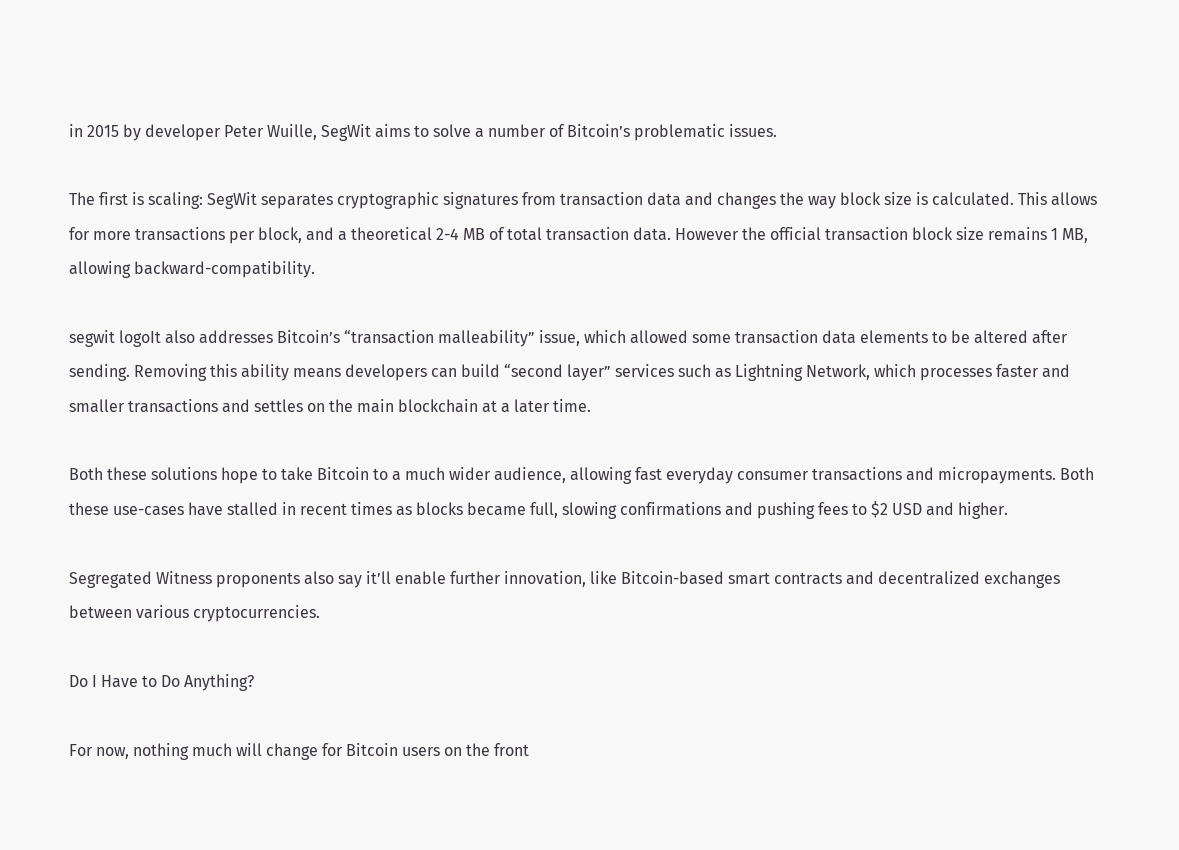in 2015 by developer Peter Wuille, SegWit aims to solve a number of Bitcoin’s problematic issues.

The first is scaling: SegWit separates cryptographic signatures from transaction data and changes the way block size is calculated. This allows for more transactions per block, and a theoretical 2-4 MB of total transaction data. However the official transaction block size remains 1 MB, allowing backward-compatibility.

segwit logoIt also addresses Bitcoin’s “transaction malleability” issue, which allowed some transaction data elements to be altered after sending. Removing this ability means developers can build “second layer” services such as Lightning Network, which processes faster and smaller transactions and settles on the main blockchain at a later time.

Both these solutions hope to take Bitcoin to a much wider audience, allowing fast everyday consumer transactions and micropayments. Both these use-cases have stalled in recent times as blocks became full, slowing confirmations and pushing fees to $2 USD and higher.

Segregated Witness proponents also say it’ll enable further innovation, like Bitcoin-based smart contracts and decentralized exchanges between various cryptocurrencies.

Do I Have to Do Anything?

For now, nothing much will change for Bitcoin users on the front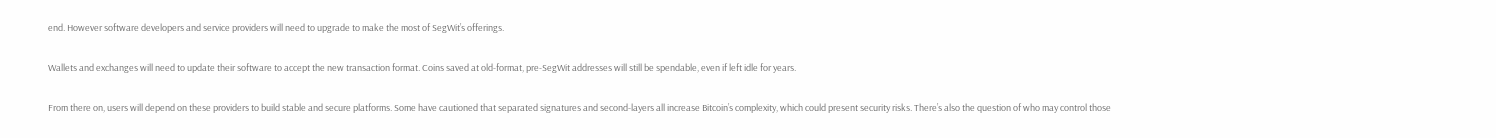end. However software developers and service providers will need to upgrade to make the most of SegWit’s offerings.

Wallets and exchanges will need to update their software to accept the new transaction format. Coins saved at old-format, pre-SegWit addresses will still be spendable, even if left idle for years.

From there on, users will depend on these providers to build stable and secure platforms. Some have cautioned that separated signatures and second-layers all increase Bitcoin’s complexity, which could present security risks. There’s also the question of who may control those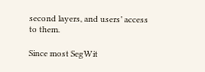second layers, and users’ access to them.

Since most SegWit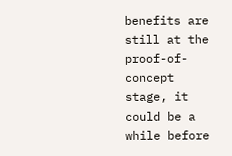benefits are still at the proof-of-concept stage, it could be a while before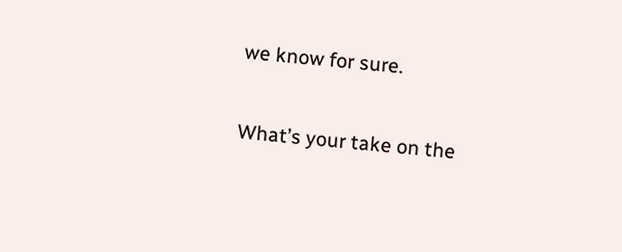we know for sure.

What’s your take on the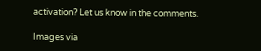activation? Let us know in the comments.

Images via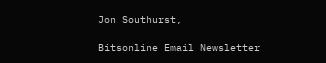Jon Southurst,

Bitsonline Email Newsletter